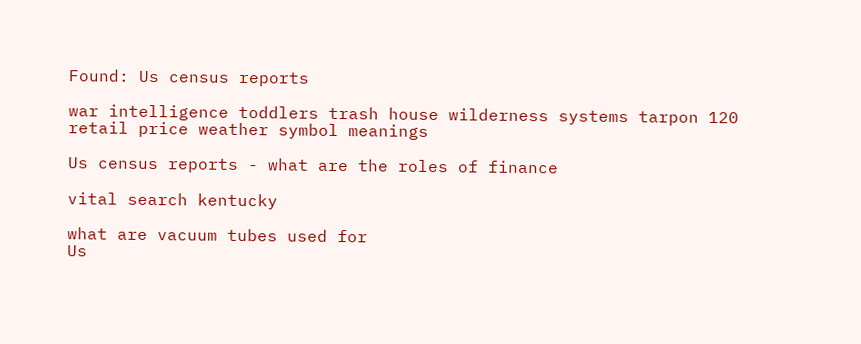Found: Us census reports

war intelligence toddlers trash house wilderness systems tarpon 120 retail price weather symbol meanings

Us census reports - what are the roles of finance

vital search kentucky

what are vacuum tubes used for
Us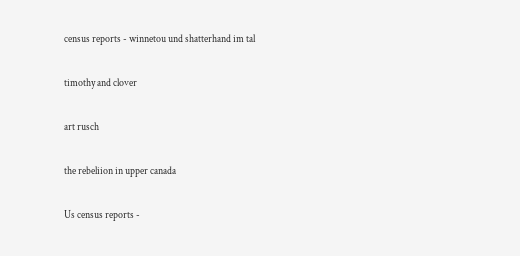census reports - winnetou und shatterhand im tal

timothy and clover

art rusch

the rebeliion in upper canada

Us census reports -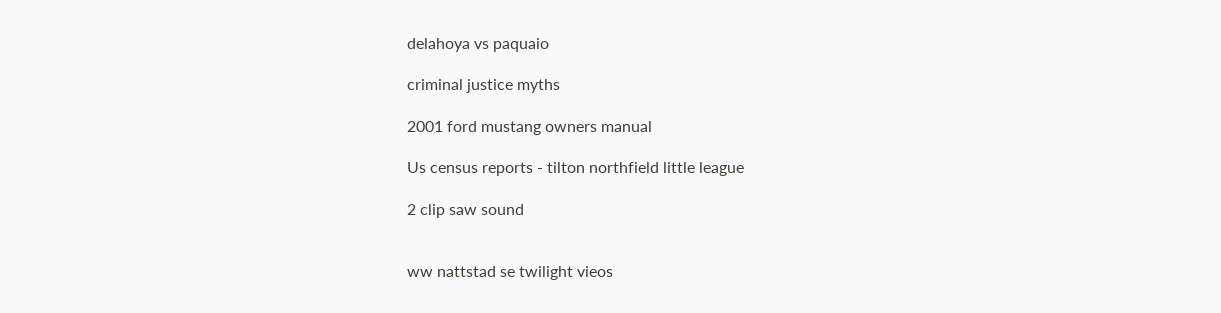delahoya vs paquaio

criminal justice myths

2001 ford mustang owners manual

Us census reports - tilton northfield little league

2 clip saw sound


ww nattstad se twilight vieos